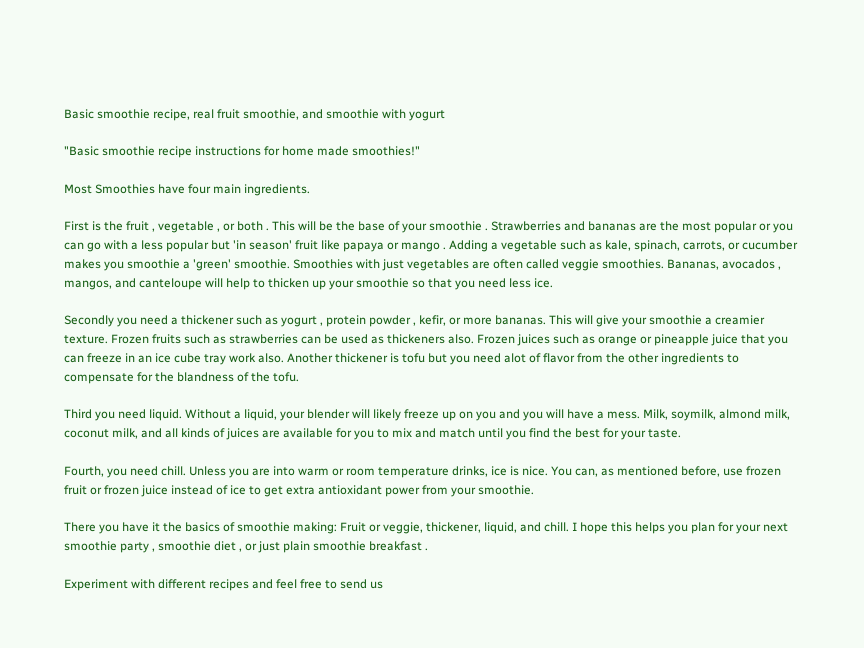Basic smoothie recipe, real fruit smoothie, and smoothie with yogurt

"Basic smoothie recipe instructions for home made smoothies!"

Most Smoothies have four main ingredients.

First is the fruit , vegetable , or both . This will be the base of your smoothie . Strawberries and bananas are the most popular or you can go with a less popular but 'in season' fruit like papaya or mango . Adding a vegetable such as kale, spinach, carrots, or cucumber makes you smoothie a 'green' smoothie. Smoothies with just vegetables are often called veggie smoothies. Bananas, avocados , mangos, and canteloupe will help to thicken up your smoothie so that you need less ice.

Secondly you need a thickener such as yogurt , protein powder , kefir, or more bananas. This will give your smoothie a creamier texture. Frozen fruits such as strawberries can be used as thickeners also. Frozen juices such as orange or pineapple juice that you can freeze in an ice cube tray work also. Another thickener is tofu but you need alot of flavor from the other ingredients to compensate for the blandness of the tofu.

Third you need liquid. Without a liquid, your blender will likely freeze up on you and you will have a mess. Milk, soymilk, almond milk, coconut milk, and all kinds of juices are available for you to mix and match until you find the best for your taste.

Fourth, you need chill. Unless you are into warm or room temperature drinks, ice is nice. You can, as mentioned before, use frozen fruit or frozen juice instead of ice to get extra antioxidant power from your smoothie.

There you have it the basics of smoothie making: Fruit or veggie, thickener, liquid, and chill. I hope this helps you plan for your next smoothie party , smoothie diet , or just plain smoothie breakfast .

Experiment with different recipes and feel free to send us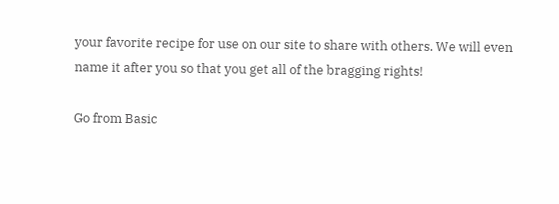your favorite recipe for use on our site to share with others. We will even name it after you so that you get all of the bragging rights!

Go from Basic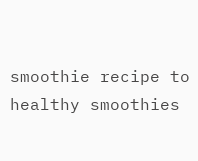smoothie recipe to healthy smoothies